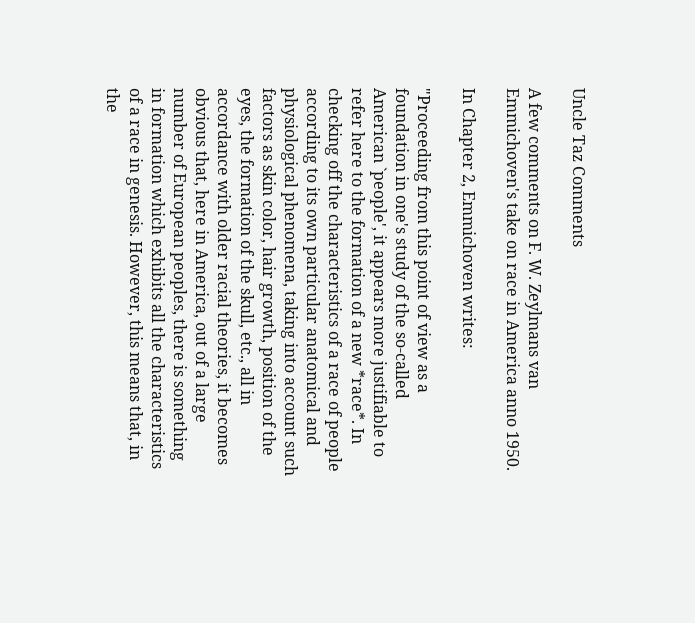Uncle Taz Comments

A few comments on F. W. Zeylmans van Emmichoven's take on race in America anno 1950.

In Chapter 2, Emmichoven writes:

"Proceeding from this point of view as a foundation in one's study of the so-called American `people', it appears more justifiable to refer here to the formation of a new *race*. In checking off the characteristics of a race of people according to its own particular anatomical and physiological phenomena, taking into account such factors as skin color, hair growth, position of the eyes, the formation of the skull, etc., all in accordance with older racial theories, it becomes obvious that, here in America, out of a large number of European peoples, there is something in formation which exhibits all the characteristics of a race in genesis. However, this means that, in the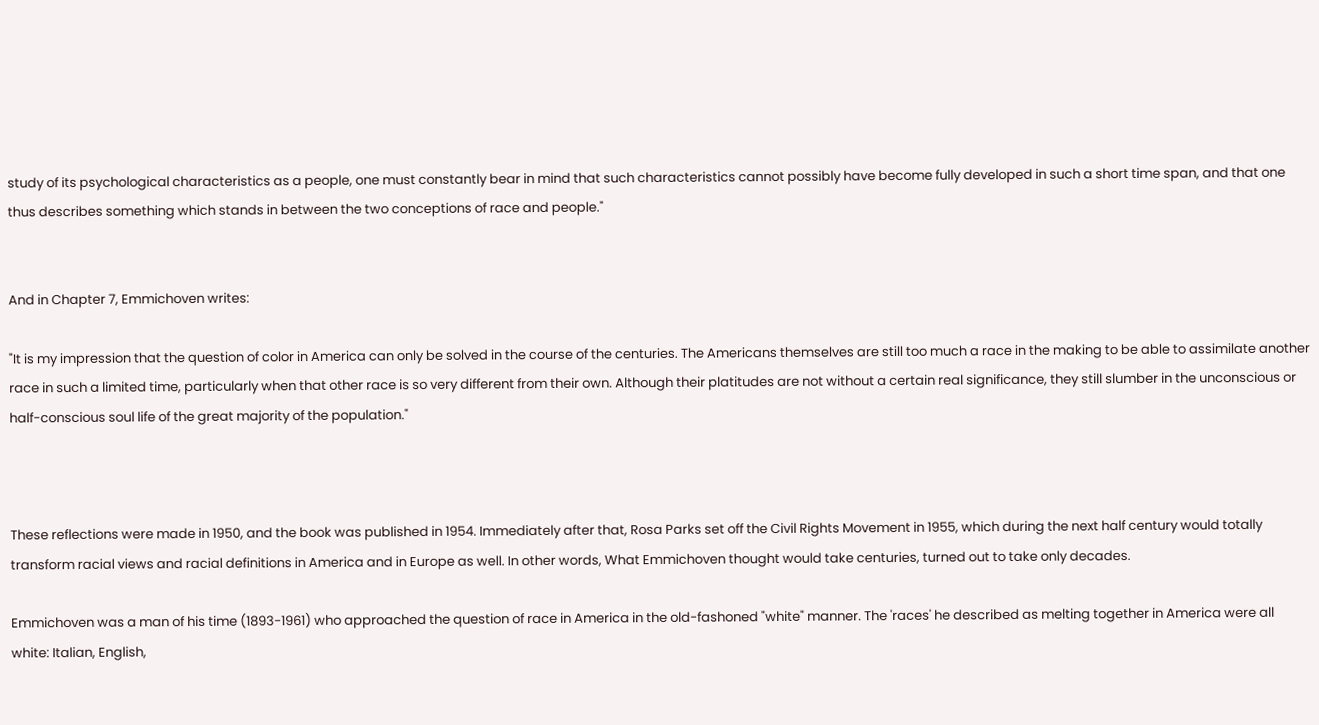study of its psychological characteristics as a people, one must constantly bear in mind that such characteristics cannot possibly have become fully developed in such a short time span, and that one thus describes something which stands in between the two conceptions of race and people."


And in Chapter 7, Emmichoven writes:

"It is my impression that the question of color in America can only be solved in the course of the centuries. The Americans themselves are still too much a race in the making to be able to assimilate another race in such a limited time, particularly when that other race is so very different from their own. Although their platitudes are not without a certain real significance, they still slumber in the unconscious or half-conscious soul life of the great majority of the population."



These reflections were made in 1950, and the book was published in 1954. Immediately after that, Rosa Parks set off the Civil Rights Movement in 1955, which during the next half century would totally transform racial views and racial definitions in America and in Europe as well. In other words, What Emmichoven thought would take centuries, turned out to take only decades.

Emmichoven was a man of his time (1893-1961) who approached the question of race in America in the old-fashoned "white" manner. The 'races' he described as melting together in America were all white: Italian, English,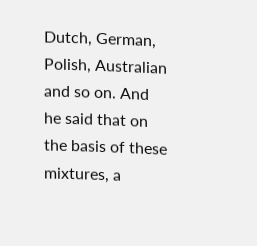Dutch, German, Polish, Australian and so on. And he said that on the basis of these mixtures, a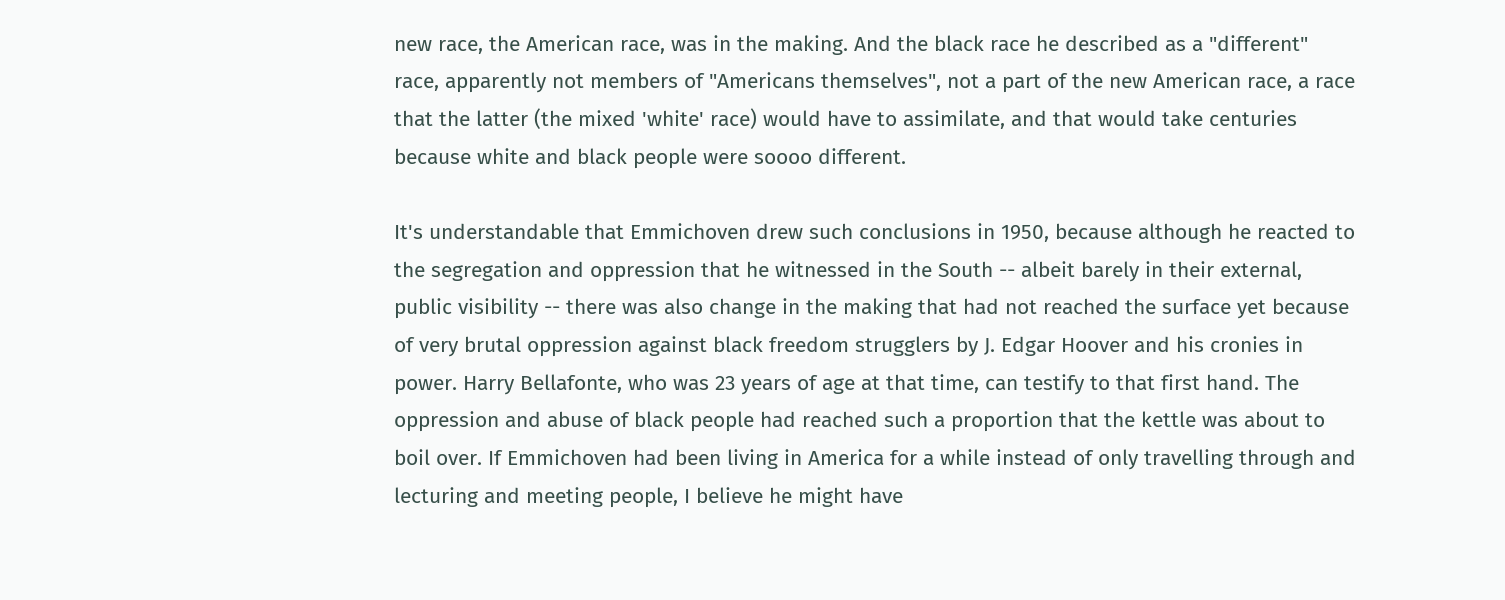new race, the American race, was in the making. And the black race he described as a "different" race, apparently not members of "Americans themselves", not a part of the new American race, a race that the latter (the mixed 'white' race) would have to assimilate, and that would take centuries because white and black people were soooo different.

It's understandable that Emmichoven drew such conclusions in 1950, because although he reacted to the segregation and oppression that he witnessed in the South -- albeit barely in their external, public visibility -- there was also change in the making that had not reached the surface yet because of very brutal oppression against black freedom strugglers by J. Edgar Hoover and his cronies in power. Harry Bellafonte, who was 23 years of age at that time, can testify to that first hand. The oppression and abuse of black people had reached such a proportion that the kettle was about to boil over. If Emmichoven had been living in America for a while instead of only travelling through and lecturing and meeting people, I believe he might have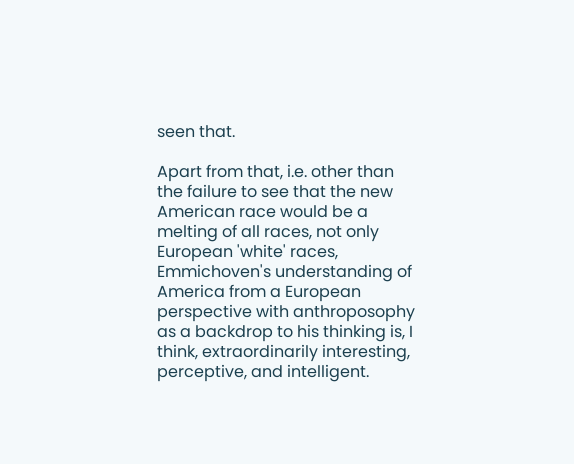seen that.

Apart from that, i.e. other than the failure to see that the new American race would be a melting of all races, not only European 'white' races, Emmichoven's understanding of America from a European perspective with anthroposophy as a backdrop to his thinking is, I think, extraordinarily interesting, perceptive, and intelligent.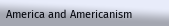America and Americanism